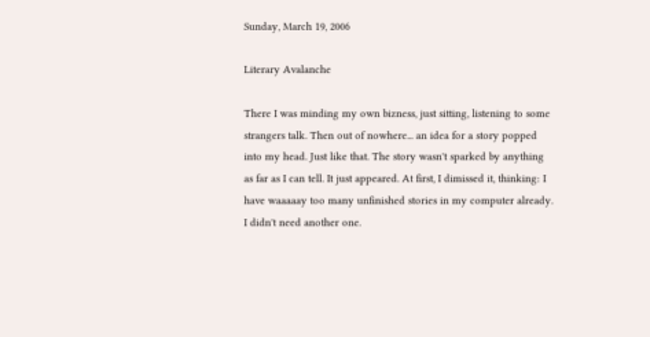Sunday, March 19, 2006

Literary Avalanche

There I was minding my own bizness, just sitting, listening to some strangers talk. Then out of nowhere... an idea for a story popped into my head. Just like that. The story wasn't sparked by anything as far as I can tell. It just appeared. At first, I dimissed it, thinking: I have waaaaay too many unfinished stories in my computer already. I didn't need another one.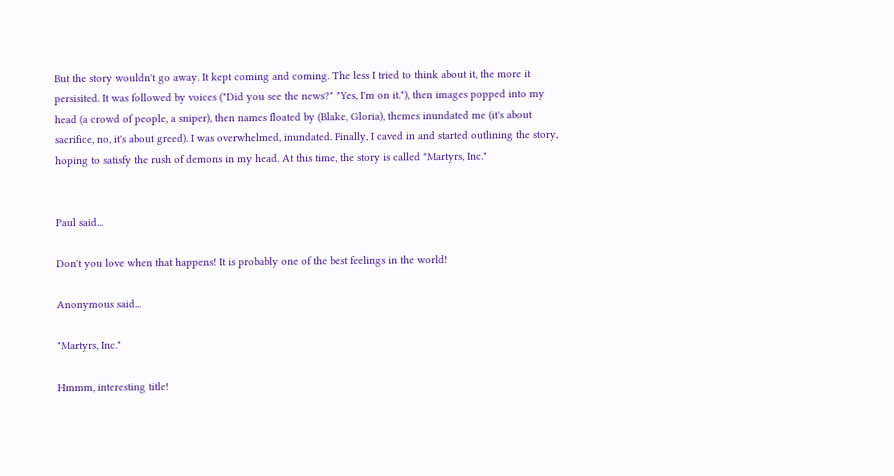But the story wouldn't go away. It kept coming and coming. The less I tried to think about it, the more it persisited. It was followed by voices ("Did you see the news?" "Yes, I'm on it."), then images popped into my head (a crowd of people, a sniper), then names floated by (Blake, Gloria), themes inundated me (it's about sacrifice, no, it's about greed). I was overwhelmed, inundated. Finally, I caved in and started outlining the story, hoping to satisfy the rush of demons in my head. At this time, the story is called "Martyrs, Inc."


Paul said...

Don't you love when that happens! It is probably one of the best feelings in the world!

Anonymous said...

"Martyrs, Inc."

Hmmm, interesting title!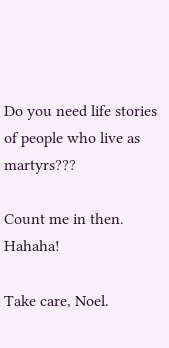Do you need life stories of people who live as martyrs???

Count me in then. Hahaha!

Take care, Noel.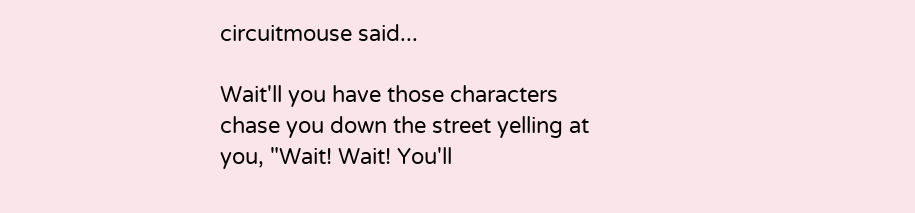circuitmouse said...

Wait'll you have those characters chase you down the street yelling at you, "Wait! Wait! You'll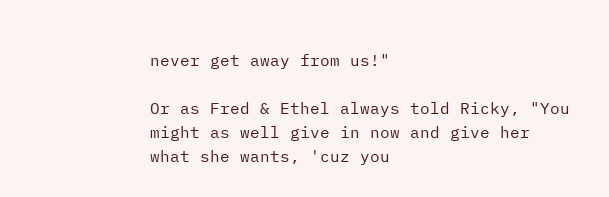never get away from us!"

Or as Fred & Ethel always told Ricky, "You might as well give in now and give her what she wants, 'cuz you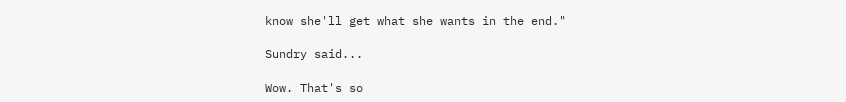know she'll get what she wants in the end."

Sundry said...

Wow. That's so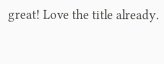great! Love the title already.